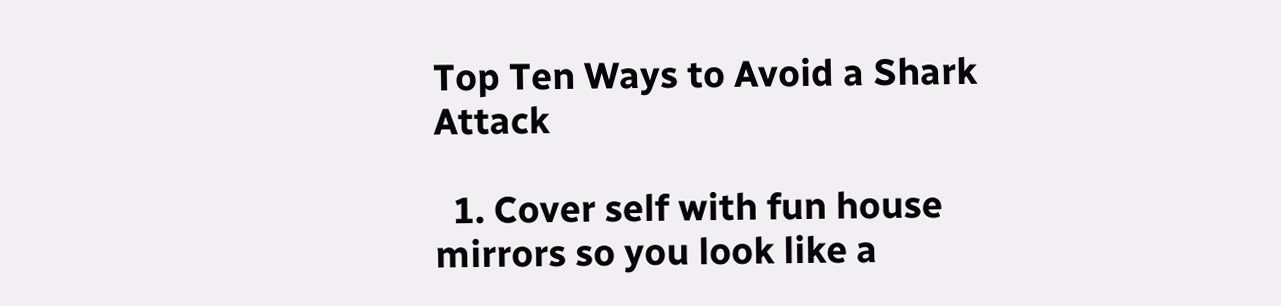Top Ten Ways to Avoid a Shark Attack

  1. Cover self with fun house mirrors so you look like a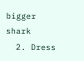bigger shark
  2. Dress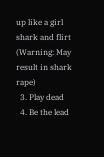up like a girl shark and flirt (Warning: May result in shark rape)
  3. Play dead
  4. Be the lead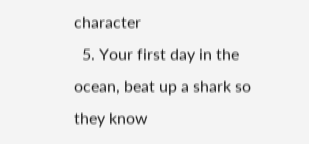character
  5. Your first day in the ocean, beat up a shark so they know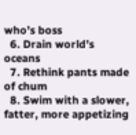who’s boss
  6. Drain world’s oceans
  7. Rethink pants made of chum
  8. Swim with a slower, fatter, more appetizing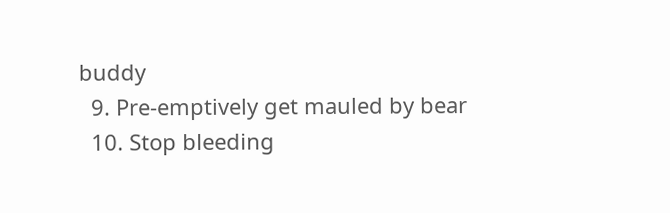buddy
  9. Pre-emptively get mauled by bear
  10. Stop bleeding